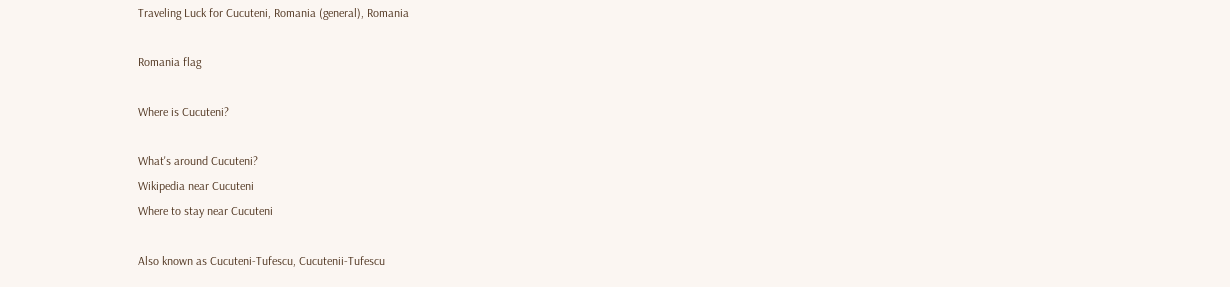Traveling Luck for Cucuteni, Romania (general), Romania

Romania flag

Where is Cucuteni?

What's around Cucuteni?
Wikipedia near Cucuteni
Where to stay near Cucuteni

Also known as Cucuteni-Tufescu, Cucutenii-Tufescu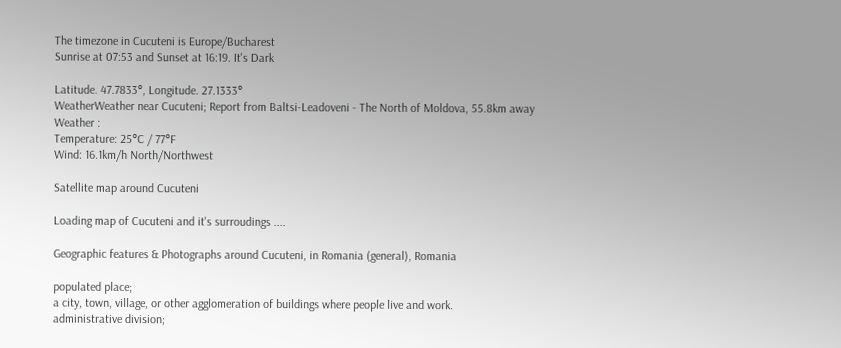The timezone in Cucuteni is Europe/Bucharest
Sunrise at 07:53 and Sunset at 16:19. It's Dark

Latitude. 47.7833°, Longitude. 27.1333°
WeatherWeather near Cucuteni; Report from Baltsi-Leadoveni - The North of Moldova, 55.8km away
Weather :
Temperature: 25°C / 77°F
Wind: 16.1km/h North/Northwest

Satellite map around Cucuteni

Loading map of Cucuteni and it's surroudings ....

Geographic features & Photographs around Cucuteni, in Romania (general), Romania

populated place;
a city, town, village, or other agglomeration of buildings where people live and work.
administrative division;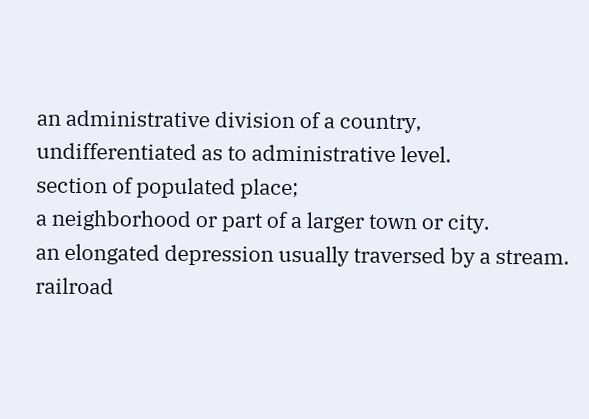an administrative division of a country, undifferentiated as to administrative level.
section of populated place;
a neighborhood or part of a larger town or city.
an elongated depression usually traversed by a stream.
railroad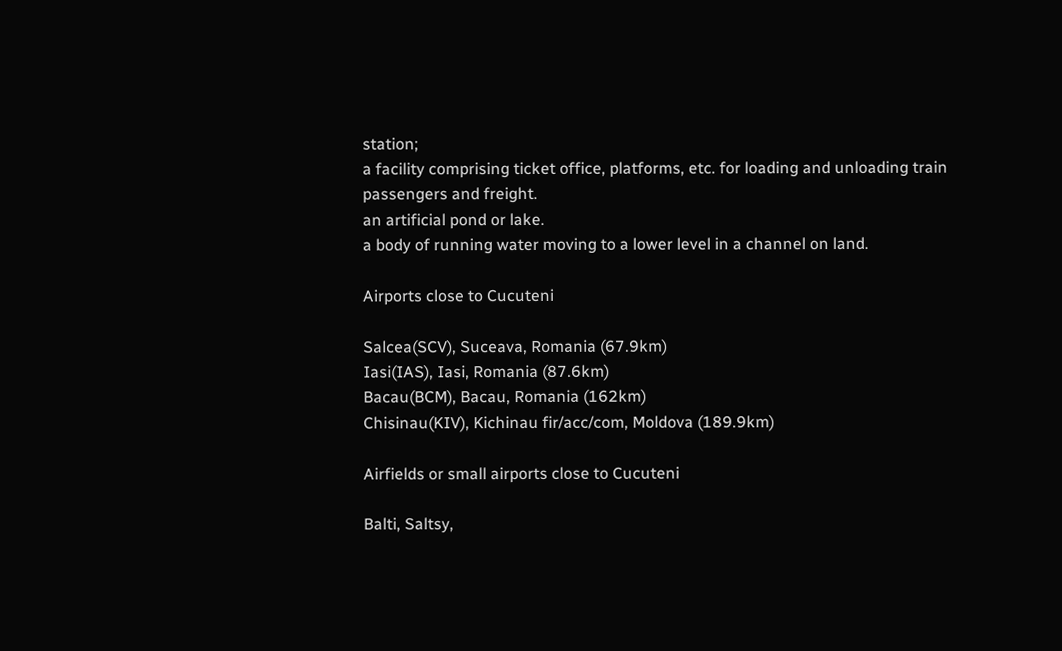station;
a facility comprising ticket office, platforms, etc. for loading and unloading train passengers and freight.
an artificial pond or lake.
a body of running water moving to a lower level in a channel on land.

Airports close to Cucuteni

Salcea(SCV), Suceava, Romania (67.9km)
Iasi(IAS), Iasi, Romania (87.6km)
Bacau(BCM), Bacau, Romania (162km)
Chisinau(KIV), Kichinau fir/acc/com, Moldova (189.9km)

Airfields or small airports close to Cucuteni

Balti, Saltsy,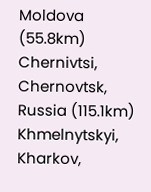Moldova (55.8km)
Chernivtsi, Chernovtsk, Russia (115.1km)
Khmelnytskyi, Kharkov,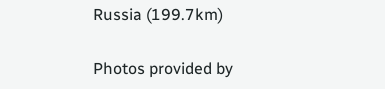Russia (199.7km)

Photos provided by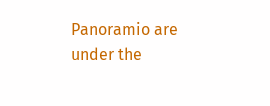Panoramio are under the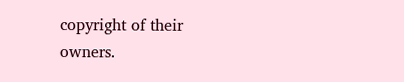copyright of their owners.